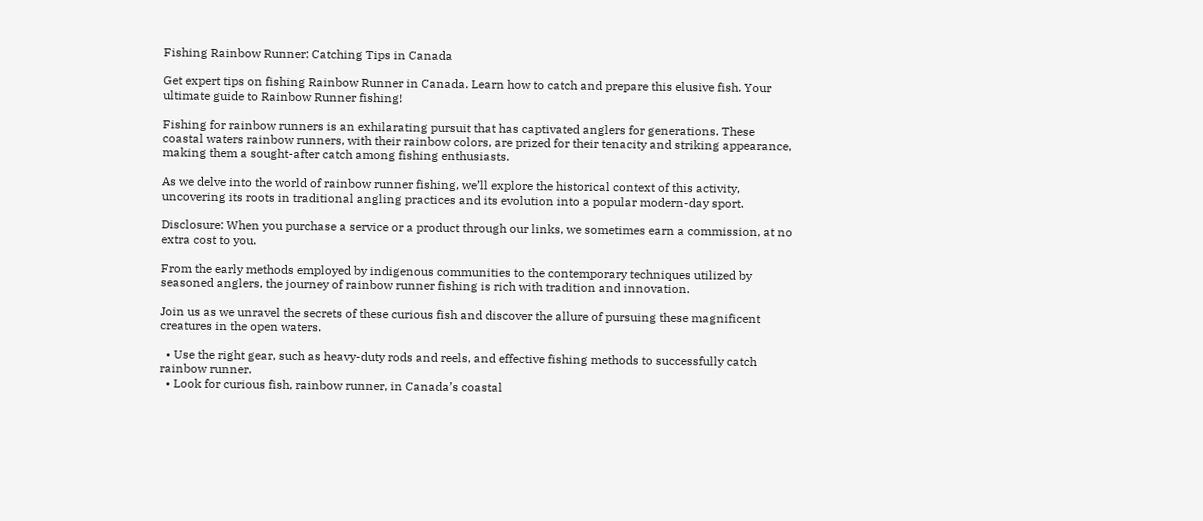Fishing Rainbow Runner: Catching Tips in Canada

Get expert tips on fishing Rainbow Runner in Canada. Learn how to catch and prepare this elusive fish. Your ultimate guide to Rainbow Runner fishing!

Fishing for rainbow runners is an exhilarating pursuit that has captivated anglers for generations. These coastal waters rainbow runners, with their rainbow colors, are prized for their tenacity and striking appearance, making them a sought-after catch among fishing enthusiasts.

As we delve into the world of rainbow runner fishing, we’ll explore the historical context of this activity, uncovering its roots in traditional angling practices and its evolution into a popular modern-day sport.

Disclosure: When you purchase a service or a product through our links, we sometimes earn a commission, at no extra cost to you.

From the early methods employed by indigenous communities to the contemporary techniques utilized by seasoned anglers, the journey of rainbow runner fishing is rich with tradition and innovation.

Join us as we unravel the secrets of these curious fish and discover the allure of pursuing these magnificent creatures in the open waters.

  • Use the right gear, such as heavy-duty rods and reels, and effective fishing methods to successfully catch rainbow runner.
  • Look for curious fish, rainbow runner, in Canada’s coastal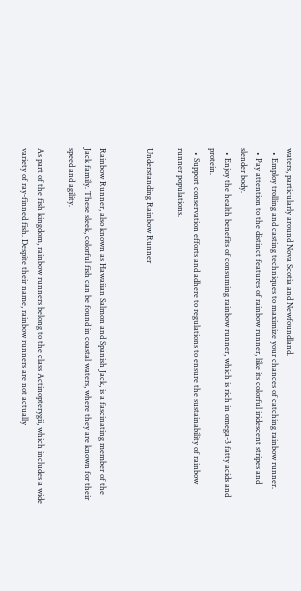waters, particularly around Nova Scotia and Newfoundland.
  • Employ trolling and casting techniques to maximize your chances of catching rainbow runner.
  • Pay attention to the distinct features of rainbow runner, like its colorful iridescent stripes and slender body.
  • Enjoy the health benefits of consuming rainbow runner, which is rich in omega-3 fatty acids and protein.
  • Support conservation efforts and adhere to regulations to ensure the sustainability of rainbow runner populations.

Understanding Rainbow Runner


Rainbow Runner, also known as Hawaiian Salmon and Spanish Jack, is a fascinating member of the Jack family. These sleek, colorful fish can be found in coastal waters, where they are known for their speed and agility.

As part of the fish kingdom, rainbow runners belong to the class Actinopterygii, which includes a wide variety of ray-finned fish. Despite their name, rainbow runners are not actually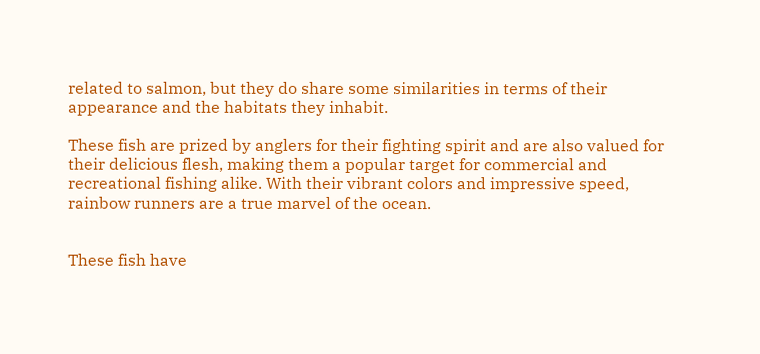related to salmon, but they do share some similarities in terms of their appearance and the habitats they inhabit.

These fish are prized by anglers for their fighting spirit and are also valued for their delicious flesh, making them a popular target for commercial and recreational fishing alike. With their vibrant colors and impressive speed, rainbow runners are a true marvel of the ocean.


These fish have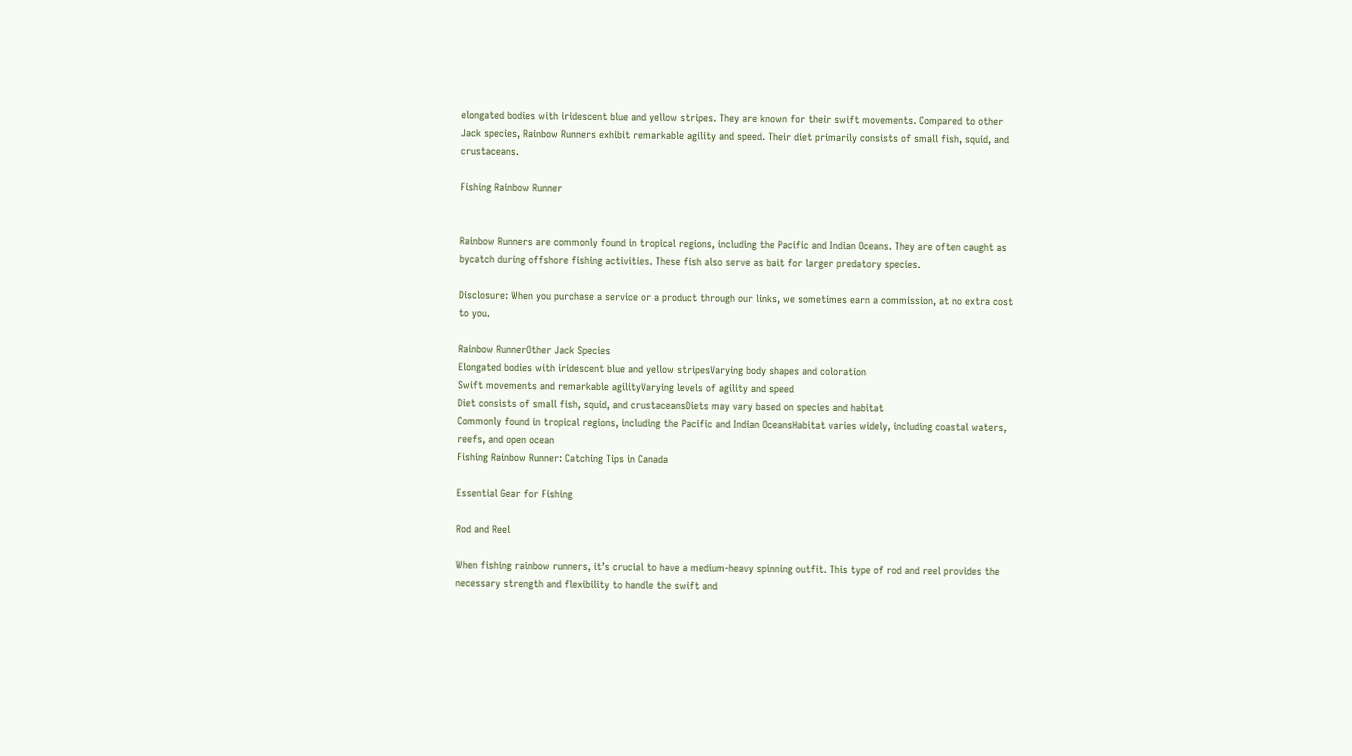elongated bodies with iridescent blue and yellow stripes. They are known for their swift movements. Compared to other Jack species, Rainbow Runners exhibit remarkable agility and speed. Their diet primarily consists of small fish, squid, and crustaceans.

Fishing Rainbow Runner


Rainbow Runners are commonly found in tropical regions, including the Pacific and Indian Oceans. They are often caught as bycatch during offshore fishing activities. These fish also serve as bait for larger predatory species.

Disclosure: When you purchase a service or a product through our links, we sometimes earn a commission, at no extra cost to you.

Rainbow RunnerOther Jack Species
Elongated bodies with iridescent blue and yellow stripesVarying body shapes and coloration
Swift movements and remarkable agilityVarying levels of agility and speed
Diet consists of small fish, squid, and crustaceansDiets may vary based on species and habitat
Commonly found in tropical regions, including the Pacific and Indian OceansHabitat varies widely, including coastal waters, reefs, and open ocean
Fishing Rainbow Runner: Catching Tips in Canada

Essential Gear for Fishing

Rod and Reel

When fishing rainbow runners, it’s crucial to have a medium-heavy spinning outfit. This type of rod and reel provides the necessary strength and flexibility to handle the swift and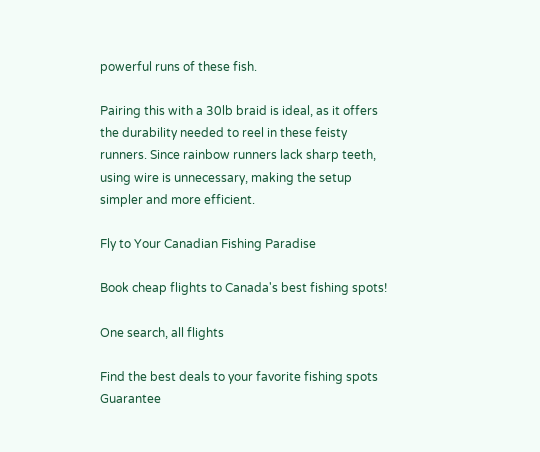powerful runs of these fish.

Pairing this with a 30lb braid is ideal, as it offers the durability needed to reel in these feisty runners. Since rainbow runners lack sharp teeth, using wire is unnecessary, making the setup simpler and more efficient.

Fly to Your Canadian Fishing Paradise

Book cheap flights to Canada's best fishing spots!

One search, all flights

Find the best deals to your favorite fishing spots Guarantee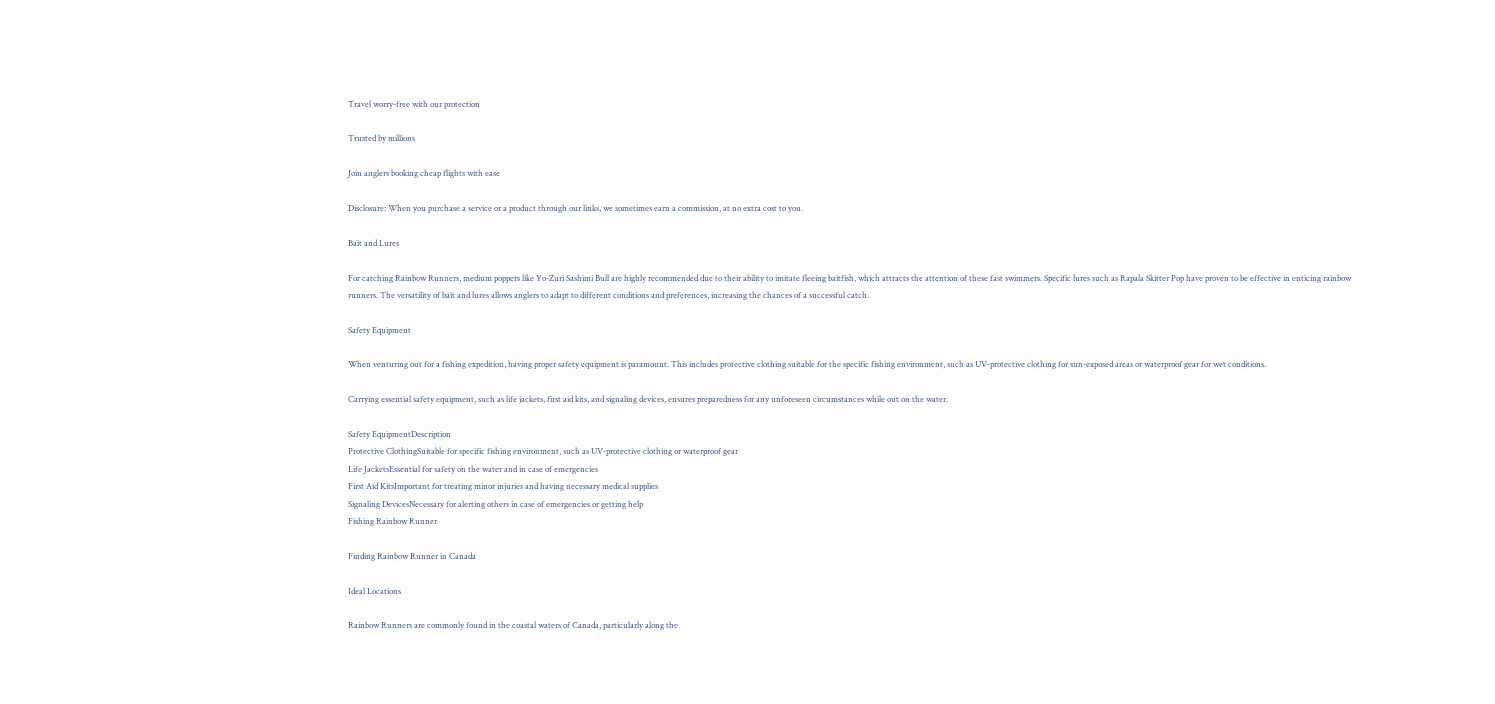Travel worry-free with our protection

Trusted by millions

Join anglers booking cheap flights with ease

Disclosure: When you purchase a service or a product through our links, we sometimes earn a commission, at no extra cost to you.

Bait and Lures

For catching Rainbow Runners, medium poppers like Yo-Zuri Sashimi Bull are highly recommended due to their ability to imitate fleeing baitfish, which attracts the attention of these fast swimmers. Specific lures such as Rapala Skitter Pop have proven to be effective in enticing rainbow runners. The versatility of bait and lures allows anglers to adapt to different conditions and preferences, increasing the chances of a successful catch.

Safety Equipment

When venturing out for a fishing expedition, having proper safety equipment is paramount. This includes protective clothing suitable for the specific fishing environment, such as UV-protective clothing for sun-exposed areas or waterproof gear for wet conditions.

Carrying essential safety equipment, such as life jackets, first aid kits, and signaling devices, ensures preparedness for any unforeseen circumstances while out on the water.

Safety EquipmentDescription
Protective ClothingSuitable for specific fishing environment, such as UV-protective clothing or waterproof gear
Life JacketsEssential for safety on the water and in case of emergencies
First Aid KitsImportant for treating minor injuries and having necessary medical supplies
Signaling DevicesNecessary for alerting others in case of emergencies or getting help
Fishing Rainbow Runner

Finding Rainbow Runner in Canada

Ideal Locations

Rainbow Runners are commonly found in the coastal waters of Canada, particularly along the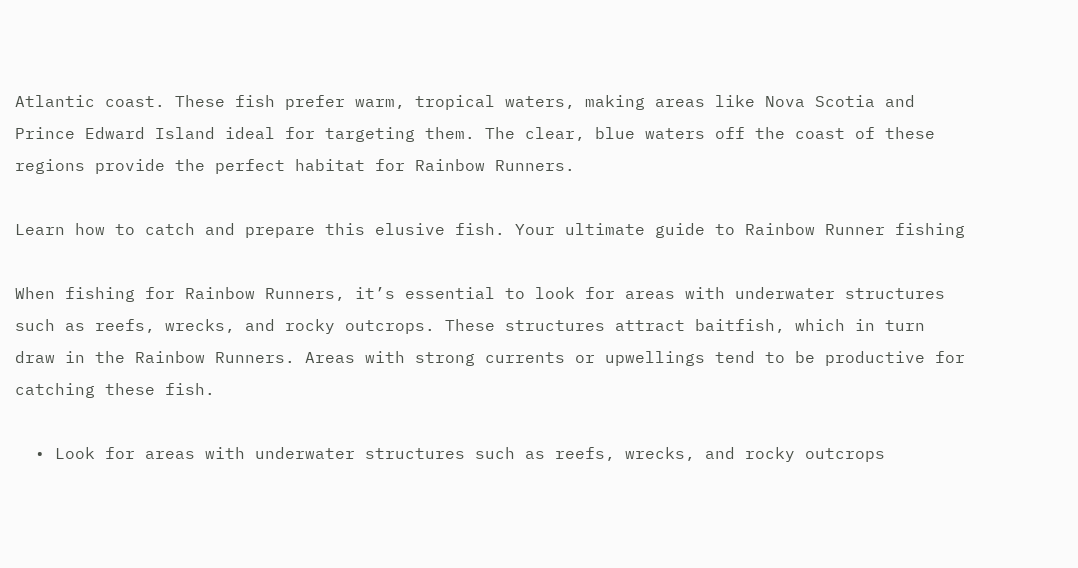Atlantic coast. These fish prefer warm, tropical waters, making areas like Nova Scotia and Prince Edward Island ideal for targeting them. The clear, blue waters off the coast of these regions provide the perfect habitat for Rainbow Runners.

Learn how to catch and prepare this elusive fish. Your ultimate guide to Rainbow Runner fishing

When fishing for Rainbow Runners, it’s essential to look for areas with underwater structures such as reefs, wrecks, and rocky outcrops. These structures attract baitfish, which in turn draw in the Rainbow Runners. Areas with strong currents or upwellings tend to be productive for catching these fish.

  • Look for areas with underwater structures such as reefs, wrecks, and rocky outcrops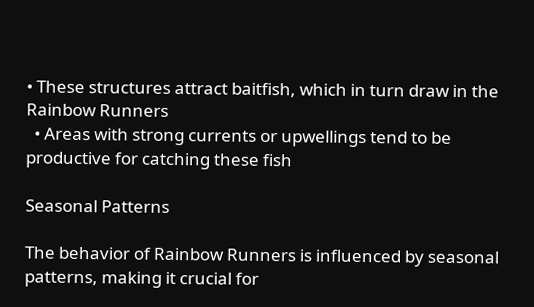• These structures attract baitfish, which in turn draw in the Rainbow Runners
  • Areas with strong currents or upwellings tend to be productive for catching these fish

Seasonal Patterns

The behavior of Rainbow Runners is influenced by seasonal patterns, making it crucial for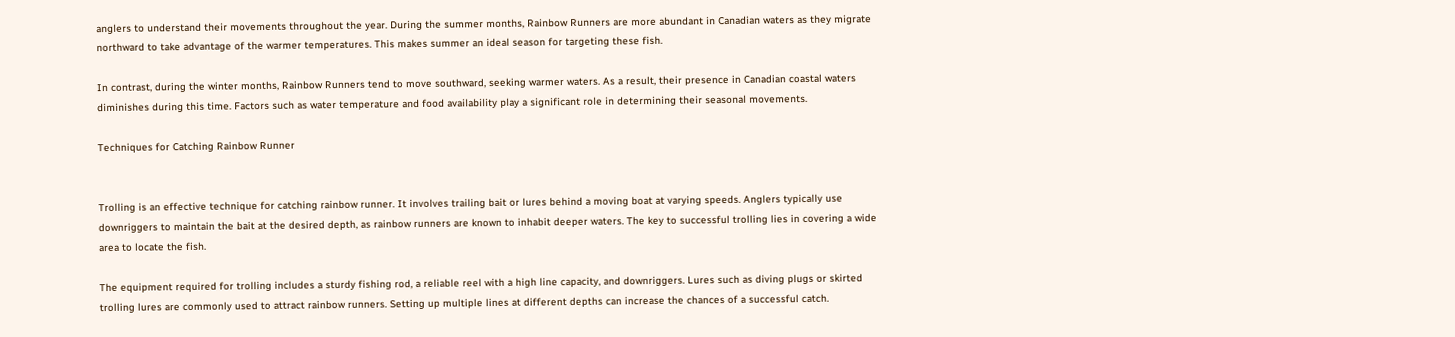anglers to understand their movements throughout the year. During the summer months, Rainbow Runners are more abundant in Canadian waters as they migrate northward to take advantage of the warmer temperatures. This makes summer an ideal season for targeting these fish.

In contrast, during the winter months, Rainbow Runners tend to move southward, seeking warmer waters. As a result, their presence in Canadian coastal waters diminishes during this time. Factors such as water temperature and food availability play a significant role in determining their seasonal movements.

Techniques for Catching Rainbow Runner


Trolling is an effective technique for catching rainbow runner. It involves trailing bait or lures behind a moving boat at varying speeds. Anglers typically use downriggers to maintain the bait at the desired depth, as rainbow runners are known to inhabit deeper waters. The key to successful trolling lies in covering a wide area to locate the fish.

The equipment required for trolling includes a sturdy fishing rod, a reliable reel with a high line capacity, and downriggers. Lures such as diving plugs or skirted trolling lures are commonly used to attract rainbow runners. Setting up multiple lines at different depths can increase the chances of a successful catch.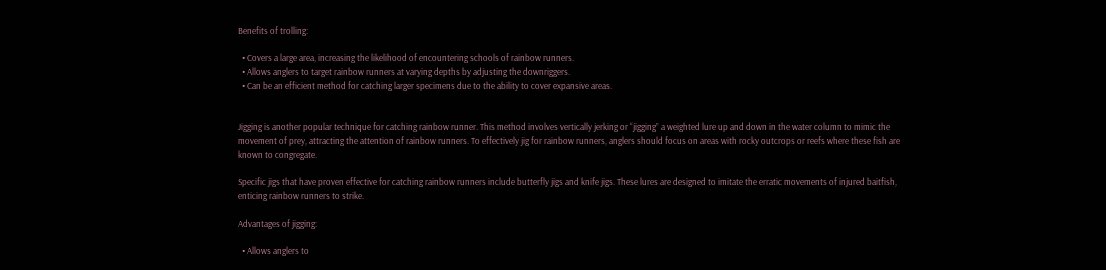Benefits of trolling:

  • Covers a large area, increasing the likelihood of encountering schools of rainbow runners.
  • Allows anglers to target rainbow runners at varying depths by adjusting the downriggers.
  • Can be an efficient method for catching larger specimens due to the ability to cover expansive areas.


Jigging is another popular technique for catching rainbow runner. This method involves vertically jerking or “jigging” a weighted lure up and down in the water column to mimic the movement of prey, attracting the attention of rainbow runners. To effectively jig for rainbow runners, anglers should focus on areas with rocky outcrops or reefs where these fish are known to congregate.

Specific jigs that have proven effective for catching rainbow runners include butterfly jigs and knife jigs. These lures are designed to imitate the erratic movements of injured baitfish, enticing rainbow runners to strike.

Advantages of jigging:

  • Allows anglers to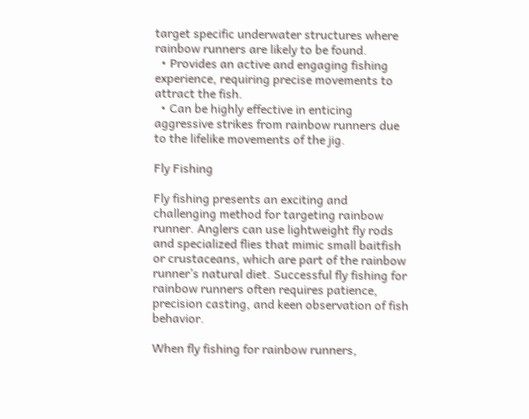target specific underwater structures where rainbow runners are likely to be found.
  • Provides an active and engaging fishing experience, requiring precise movements to attract the fish.
  • Can be highly effective in enticing aggressive strikes from rainbow runners due to the lifelike movements of the jig.

Fly Fishing

Fly fishing presents an exciting and challenging method for targeting rainbow runner. Anglers can use lightweight fly rods and specialized flies that mimic small baitfish or crustaceans, which are part of the rainbow runner’s natural diet. Successful fly fishing for rainbow runners often requires patience, precision casting, and keen observation of fish behavior.

When fly fishing for rainbow runners,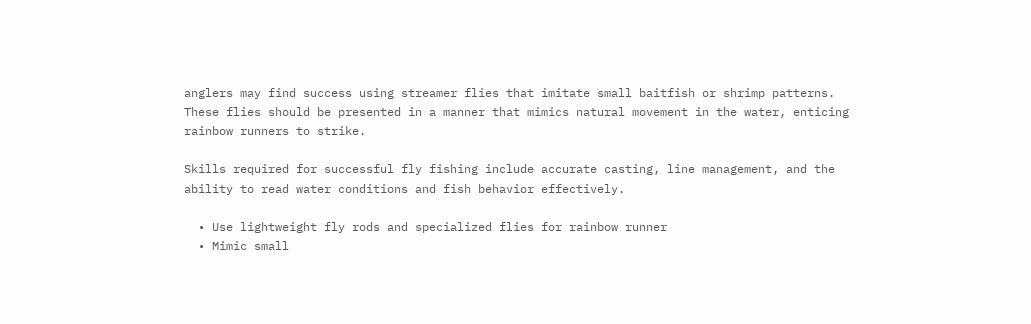anglers may find success using streamer flies that imitate small baitfish or shrimp patterns. These flies should be presented in a manner that mimics natural movement in the water, enticing rainbow runners to strike.

Skills required for successful fly fishing include accurate casting, line management, and the ability to read water conditions and fish behavior effectively.

  • Use lightweight fly rods and specialized flies for rainbow runner
  • Mimic small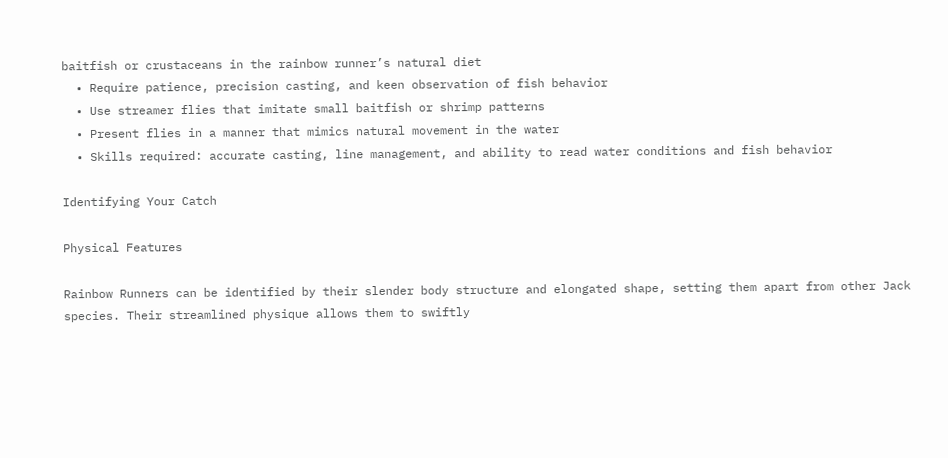baitfish or crustaceans in the rainbow runner’s natural diet
  • Require patience, precision casting, and keen observation of fish behavior
  • Use streamer flies that imitate small baitfish or shrimp patterns
  • Present flies in a manner that mimics natural movement in the water
  • Skills required: accurate casting, line management, and ability to read water conditions and fish behavior

Identifying Your Catch

Physical Features

Rainbow Runners can be identified by their slender body structure and elongated shape, setting them apart from other Jack species. Their streamlined physique allows them to swiftly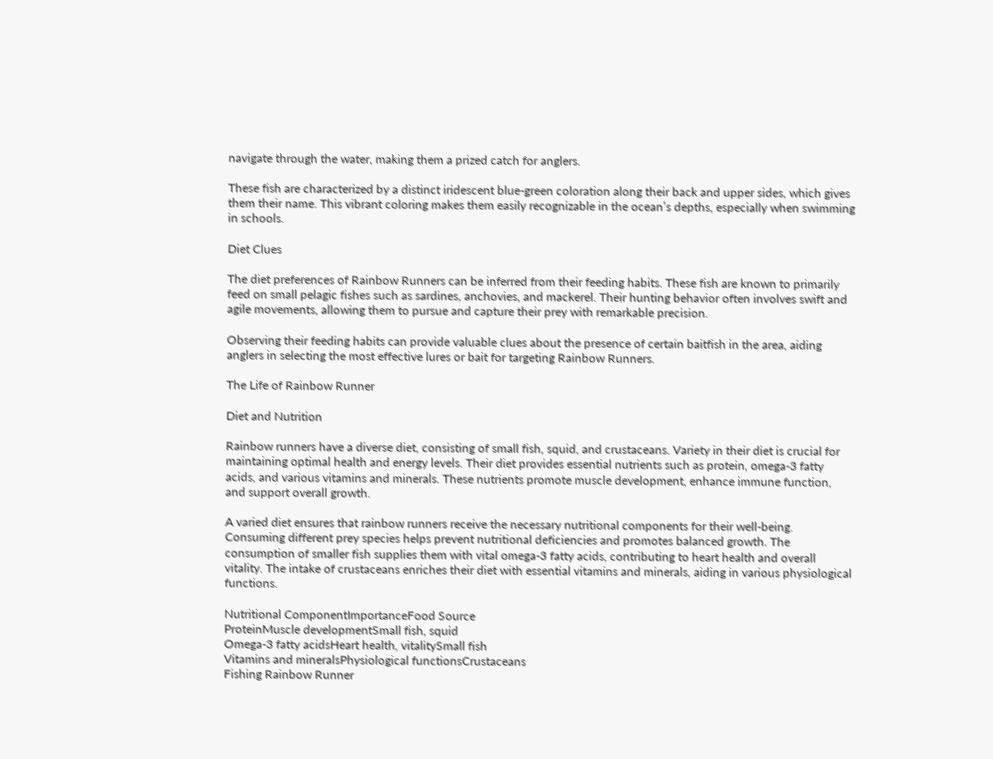navigate through the water, making them a prized catch for anglers.

These fish are characterized by a distinct iridescent blue-green coloration along their back and upper sides, which gives them their name. This vibrant coloring makes them easily recognizable in the ocean’s depths, especially when swimming in schools.

Diet Clues

The diet preferences of Rainbow Runners can be inferred from their feeding habits. These fish are known to primarily feed on small pelagic fishes such as sardines, anchovies, and mackerel. Their hunting behavior often involves swift and agile movements, allowing them to pursue and capture their prey with remarkable precision.

Observing their feeding habits can provide valuable clues about the presence of certain baitfish in the area, aiding anglers in selecting the most effective lures or bait for targeting Rainbow Runners.

The Life of Rainbow Runner

Diet and Nutrition

Rainbow runners have a diverse diet, consisting of small fish, squid, and crustaceans. Variety in their diet is crucial for maintaining optimal health and energy levels. Their diet provides essential nutrients such as protein, omega-3 fatty acids, and various vitamins and minerals. These nutrients promote muscle development, enhance immune function, and support overall growth.

A varied diet ensures that rainbow runners receive the necessary nutritional components for their well-being. Consuming different prey species helps prevent nutritional deficiencies and promotes balanced growth. The consumption of smaller fish supplies them with vital omega-3 fatty acids, contributing to heart health and overall vitality. The intake of crustaceans enriches their diet with essential vitamins and minerals, aiding in various physiological functions.

Nutritional ComponentImportanceFood Source
ProteinMuscle developmentSmall fish, squid
Omega-3 fatty acidsHeart health, vitalitySmall fish
Vitamins and mineralsPhysiological functionsCrustaceans
Fishing Rainbow Runner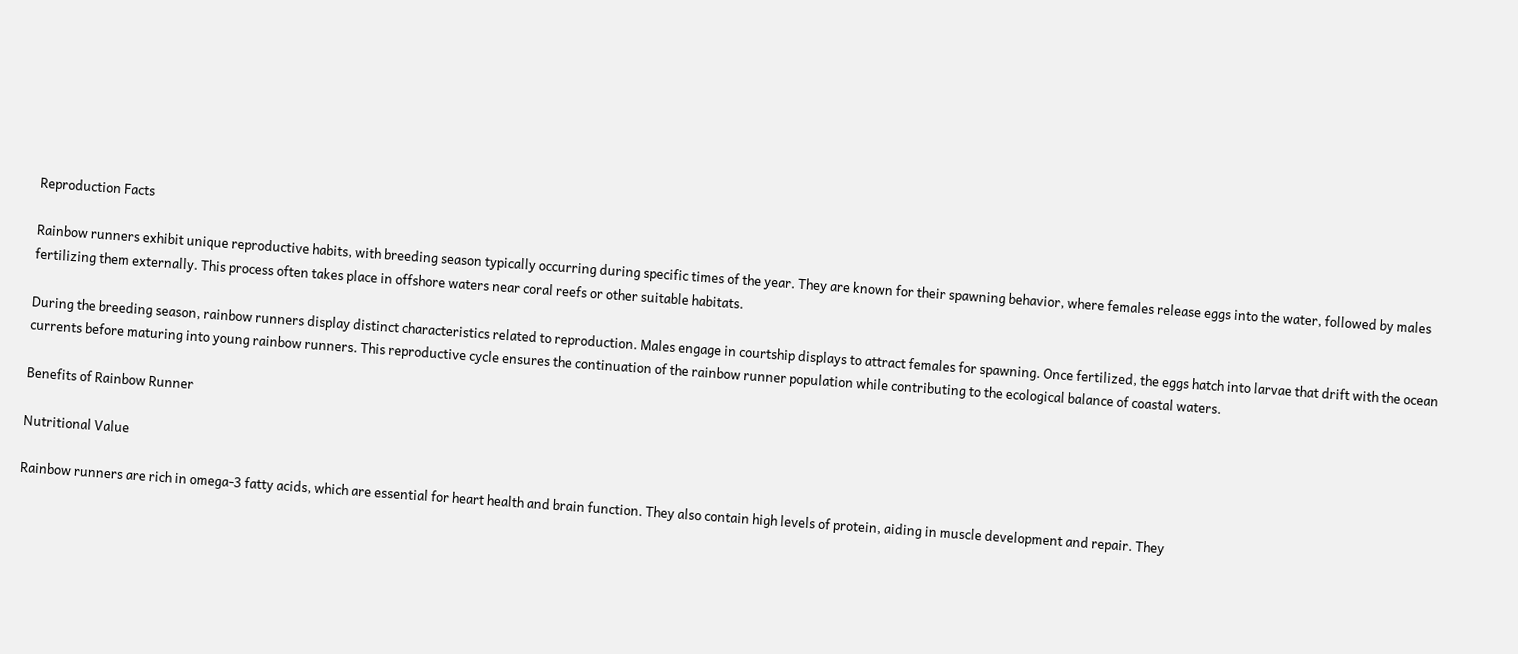Reproduction Facts

Rainbow runners exhibit unique reproductive habits, with breeding season typically occurring during specific times of the year. They are known for their spawning behavior, where females release eggs into the water, followed by males fertilizing them externally. This process often takes place in offshore waters near coral reefs or other suitable habitats.

During the breeding season, rainbow runners display distinct characteristics related to reproduction. Males engage in courtship displays to attract females for spawning. Once fertilized, the eggs hatch into larvae that drift with the ocean currents before maturing into young rainbow runners. This reproductive cycle ensures the continuation of the rainbow runner population while contributing to the ecological balance of coastal waters.

Benefits of Rainbow Runner

Nutritional Value

Rainbow runners are rich in omega-3 fatty acids, which are essential for heart health and brain function. They also contain high levels of protein, aiding in muscle development and repair. They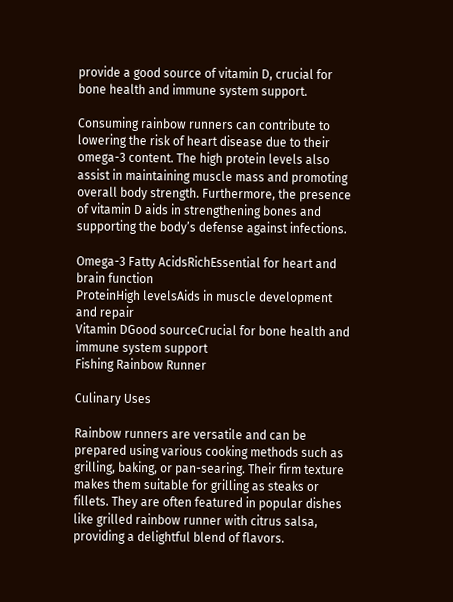provide a good source of vitamin D, crucial for bone health and immune system support.

Consuming rainbow runners can contribute to lowering the risk of heart disease due to their omega-3 content. The high protein levels also assist in maintaining muscle mass and promoting overall body strength. Furthermore, the presence of vitamin D aids in strengthening bones and supporting the body’s defense against infections.

Omega-3 Fatty AcidsRichEssential for heart and brain function
ProteinHigh levelsAids in muscle development and repair
Vitamin DGood sourceCrucial for bone health and immune system support
Fishing Rainbow Runner

Culinary Uses

Rainbow runners are versatile and can be prepared using various cooking methods such as grilling, baking, or pan-searing. Their firm texture makes them suitable for grilling as steaks or fillets. They are often featured in popular dishes like grilled rainbow runner with citrus salsa, providing a delightful blend of flavors.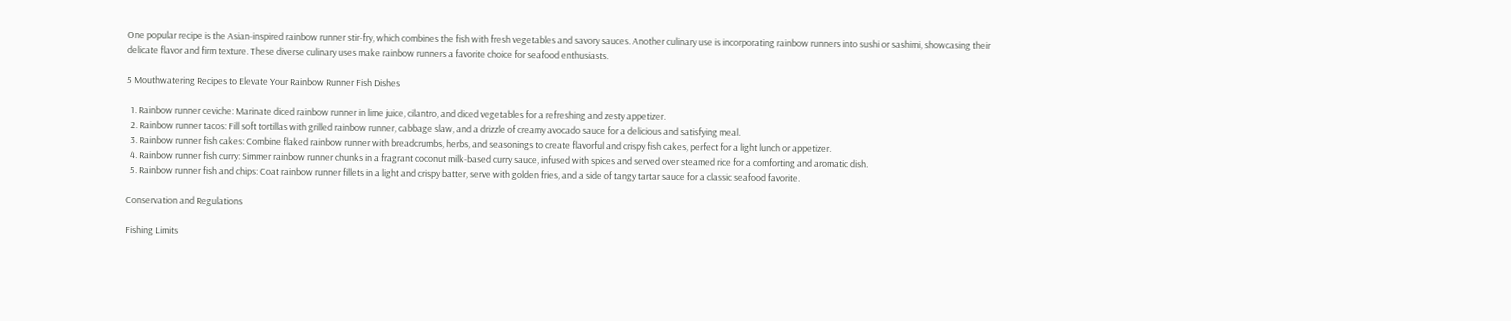One popular recipe is the Asian-inspired rainbow runner stir-fry, which combines the fish with fresh vegetables and savory sauces. Another culinary use is incorporating rainbow runners into sushi or sashimi, showcasing their delicate flavor and firm texture. These diverse culinary uses make rainbow runners a favorite choice for seafood enthusiasts.

5 Mouthwatering Recipes to Elevate Your Rainbow Runner Fish Dishes

  1. Rainbow runner ceviche: Marinate diced rainbow runner in lime juice, cilantro, and diced vegetables for a refreshing and zesty appetizer.
  2. Rainbow runner tacos: Fill soft tortillas with grilled rainbow runner, cabbage slaw, and a drizzle of creamy avocado sauce for a delicious and satisfying meal.
  3. Rainbow runner fish cakes: Combine flaked rainbow runner with breadcrumbs, herbs, and seasonings to create flavorful and crispy fish cakes, perfect for a light lunch or appetizer.
  4. Rainbow runner fish curry: Simmer rainbow runner chunks in a fragrant coconut milk-based curry sauce, infused with spices and served over steamed rice for a comforting and aromatic dish.
  5. Rainbow runner fish and chips: Coat rainbow runner fillets in a light and crispy batter, serve with golden fries, and a side of tangy tartar sauce for a classic seafood favorite.

Conservation and Regulations

Fishing Limits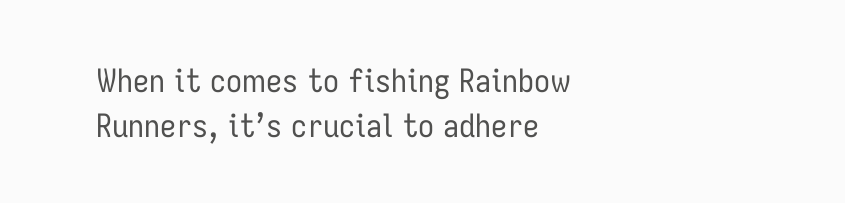When it comes to fishing Rainbow Runners, it’s crucial to adhere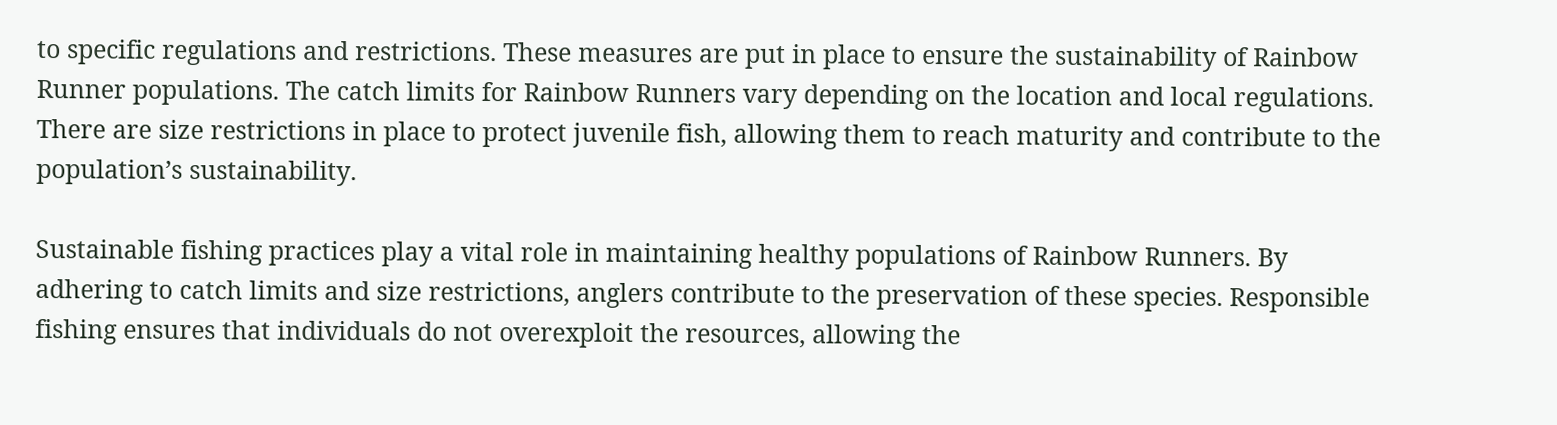to specific regulations and restrictions. These measures are put in place to ensure the sustainability of Rainbow Runner populations. The catch limits for Rainbow Runners vary depending on the location and local regulations. There are size restrictions in place to protect juvenile fish, allowing them to reach maturity and contribute to the population’s sustainability.

Sustainable fishing practices play a vital role in maintaining healthy populations of Rainbow Runners. By adhering to catch limits and size restrictions, anglers contribute to the preservation of these species. Responsible fishing ensures that individuals do not overexploit the resources, allowing the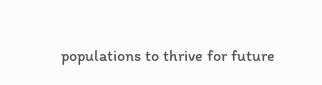populations to thrive for future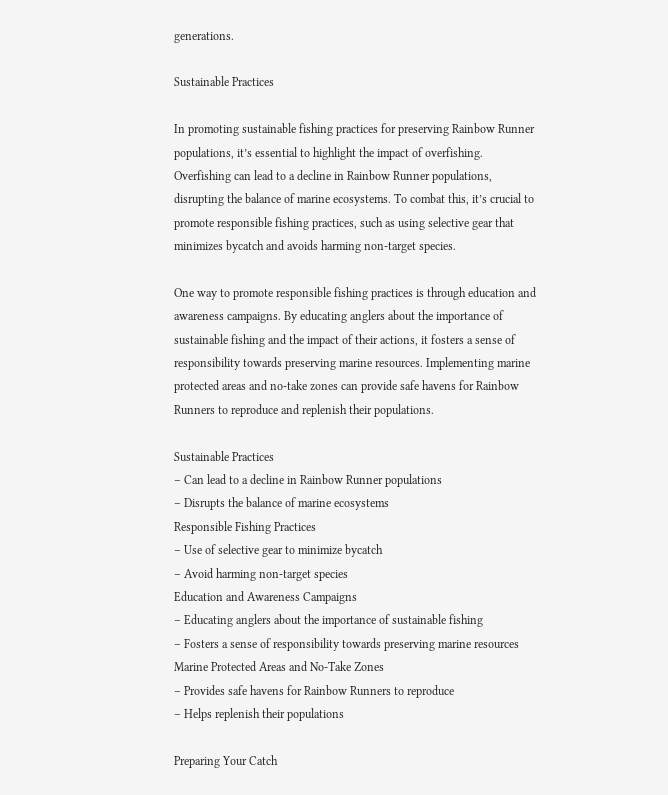generations.

Sustainable Practices

In promoting sustainable fishing practices for preserving Rainbow Runner populations, it’s essential to highlight the impact of overfishing. Overfishing can lead to a decline in Rainbow Runner populations, disrupting the balance of marine ecosystems. To combat this, it’s crucial to promote responsible fishing practices, such as using selective gear that minimizes bycatch and avoids harming non-target species.

One way to promote responsible fishing practices is through education and awareness campaigns. By educating anglers about the importance of sustainable fishing and the impact of their actions, it fosters a sense of responsibility towards preserving marine resources. Implementing marine protected areas and no-take zones can provide safe havens for Rainbow Runners to reproduce and replenish their populations.

Sustainable Practices
– Can lead to a decline in Rainbow Runner populations
– Disrupts the balance of marine ecosystems
Responsible Fishing Practices
– Use of selective gear to minimize bycatch
– Avoid harming non-target species
Education and Awareness Campaigns
– Educating anglers about the importance of sustainable fishing
– Fosters a sense of responsibility towards preserving marine resources
Marine Protected Areas and No-Take Zones
– Provides safe havens for Rainbow Runners to reproduce
– Helps replenish their populations

Preparing Your Catch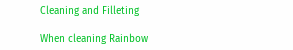Cleaning and Filleting

When cleaning Rainbow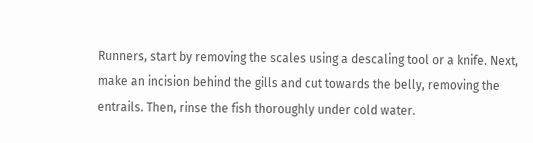Runners, start by removing the scales using a descaling tool or a knife. Next, make an incision behind the gills and cut towards the belly, removing the entrails. Then, rinse the fish thoroughly under cold water.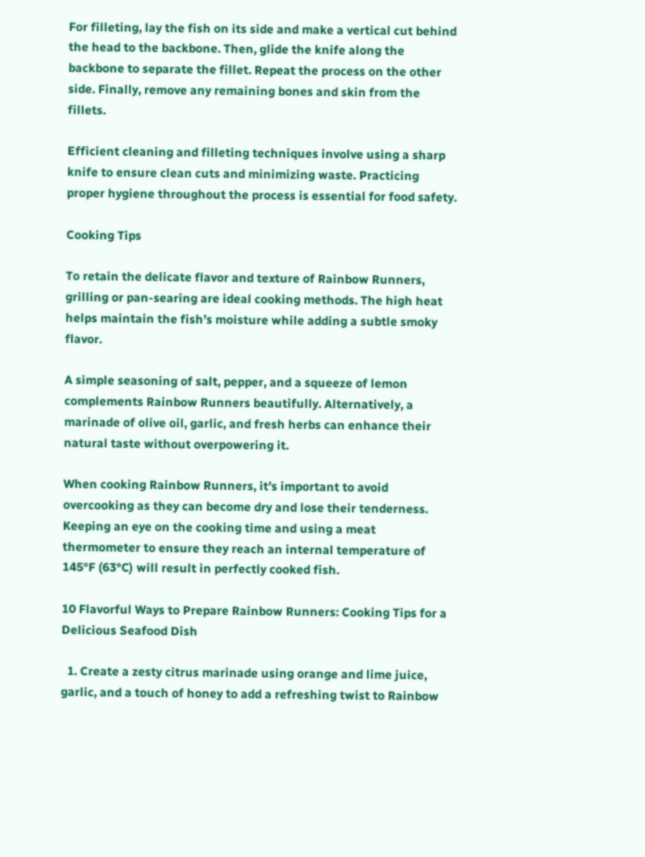For filleting, lay the fish on its side and make a vertical cut behind the head to the backbone. Then, glide the knife along the backbone to separate the fillet. Repeat the process on the other side. Finally, remove any remaining bones and skin from the fillets.

Efficient cleaning and filleting techniques involve using a sharp knife to ensure clean cuts and minimizing waste. Practicing proper hygiene throughout the process is essential for food safety.

Cooking Tips

To retain the delicate flavor and texture of Rainbow Runners, grilling or pan-searing are ideal cooking methods. The high heat helps maintain the fish’s moisture while adding a subtle smoky flavor.

A simple seasoning of salt, pepper, and a squeeze of lemon complements Rainbow Runners beautifully. Alternatively, a marinade of olive oil, garlic, and fresh herbs can enhance their natural taste without overpowering it.

When cooking Rainbow Runners, it’s important to avoid overcooking as they can become dry and lose their tenderness. Keeping an eye on the cooking time and using a meat thermometer to ensure they reach an internal temperature of 145°F (63°C) will result in perfectly cooked fish.

10 Flavorful Ways to Prepare Rainbow Runners: Cooking Tips for a Delicious Seafood Dish

  1. Create a zesty citrus marinade using orange and lime juice, garlic, and a touch of honey to add a refreshing twist to Rainbow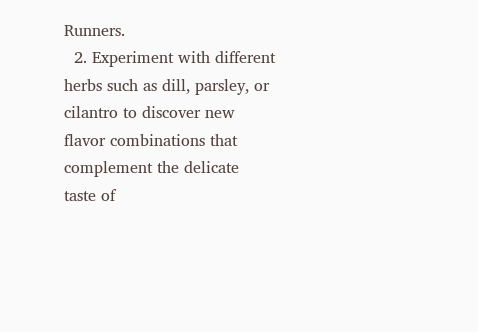Runners.
  2. Experiment with different herbs such as dill, parsley, or cilantro to discover new flavor combinations that complement the delicate taste of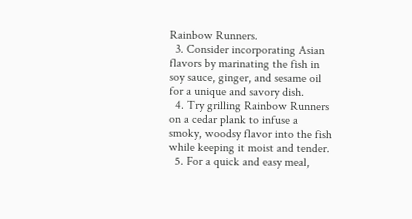Rainbow Runners.
  3. Consider incorporating Asian flavors by marinating the fish in soy sauce, ginger, and sesame oil for a unique and savory dish.
  4. Try grilling Rainbow Runners on a cedar plank to infuse a smoky, woodsy flavor into the fish while keeping it moist and tender.
  5. For a quick and easy meal,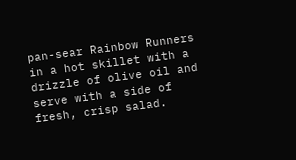pan-sear Rainbow Runners in a hot skillet with a drizzle of olive oil and serve with a side of fresh, crisp salad.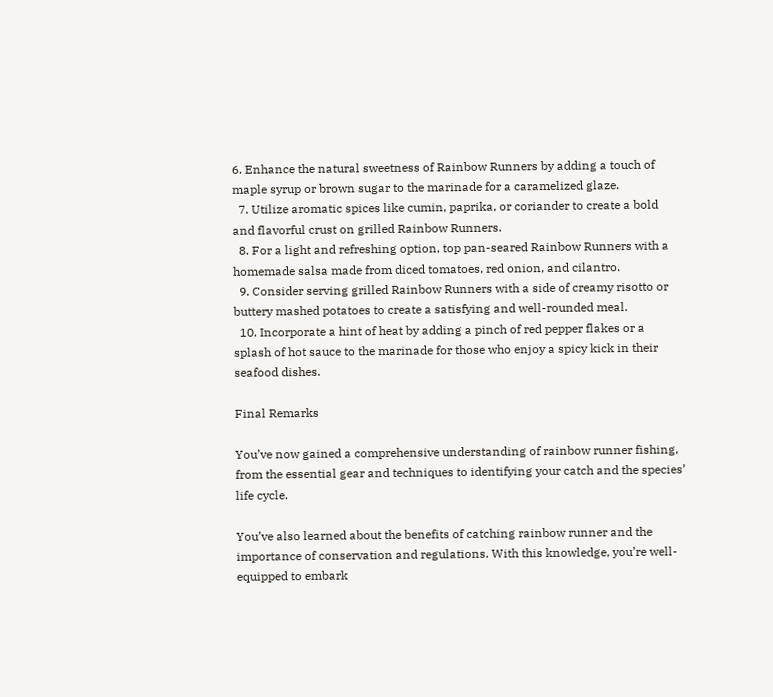6. Enhance the natural sweetness of Rainbow Runners by adding a touch of maple syrup or brown sugar to the marinade for a caramelized glaze.
  7. Utilize aromatic spices like cumin, paprika, or coriander to create a bold and flavorful crust on grilled Rainbow Runners.
  8. For a light and refreshing option, top pan-seared Rainbow Runners with a homemade salsa made from diced tomatoes, red onion, and cilantro.
  9. Consider serving grilled Rainbow Runners with a side of creamy risotto or buttery mashed potatoes to create a satisfying and well-rounded meal.
  10. Incorporate a hint of heat by adding a pinch of red pepper flakes or a splash of hot sauce to the marinade for those who enjoy a spicy kick in their seafood dishes.

Final Remarks

You’ve now gained a comprehensive understanding of rainbow runner fishing, from the essential gear and techniques to identifying your catch and the species’ life cycle.

You’ve also learned about the benefits of catching rainbow runner and the importance of conservation and regulations. With this knowledge, you’re well-equipped to embark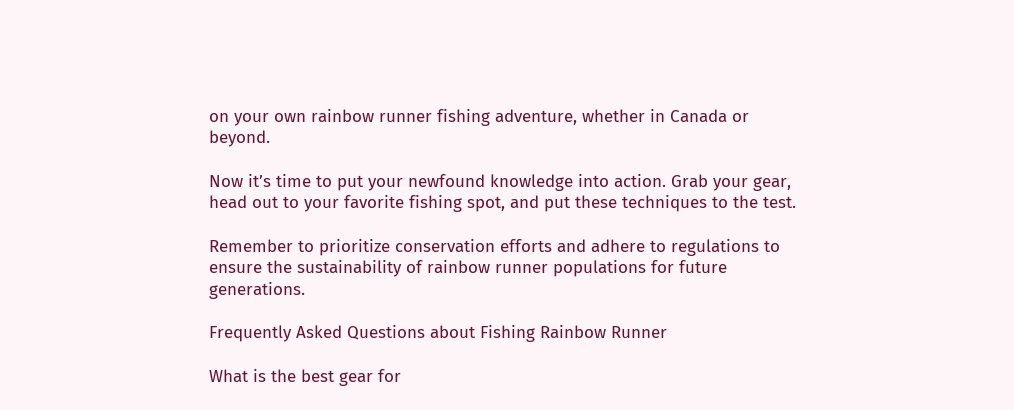on your own rainbow runner fishing adventure, whether in Canada or beyond.

Now it’s time to put your newfound knowledge into action. Grab your gear, head out to your favorite fishing spot, and put these techniques to the test.

Remember to prioritize conservation efforts and adhere to regulations to ensure the sustainability of rainbow runner populations for future generations.

Frequently Asked Questions about Fishing Rainbow Runner

What is the best gear for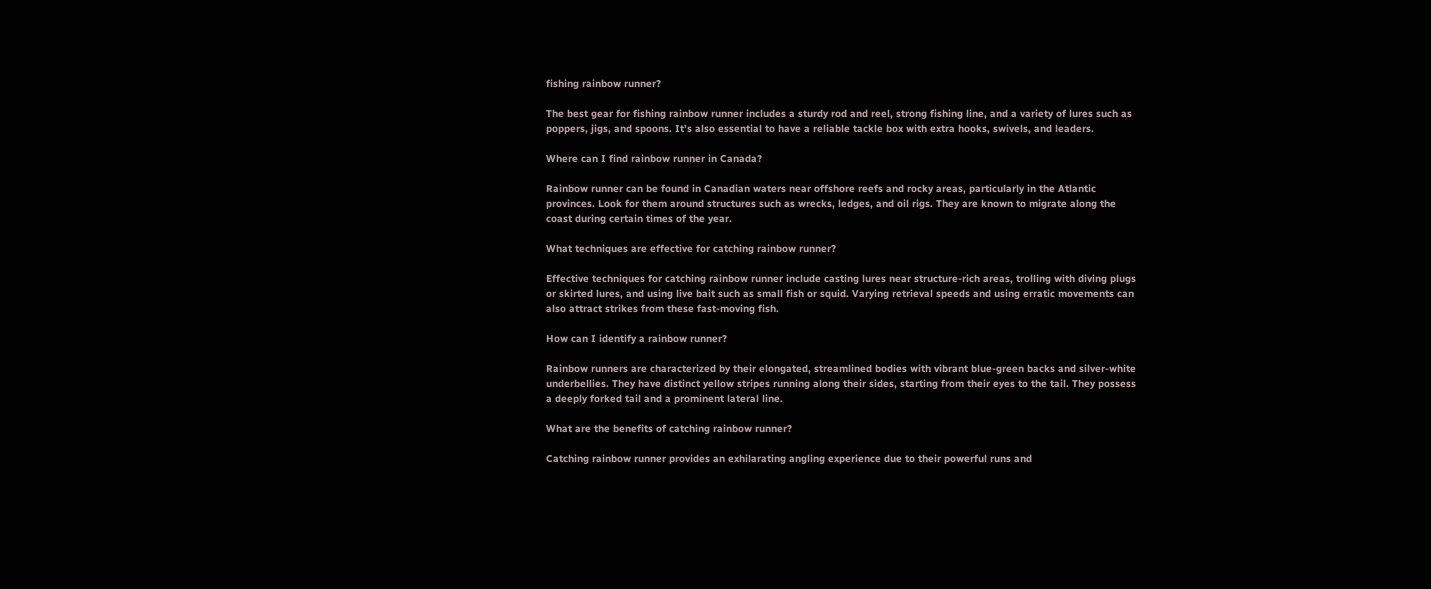fishing rainbow runner?

The best gear for fishing rainbow runner includes a sturdy rod and reel, strong fishing line, and a variety of lures such as poppers, jigs, and spoons. It’s also essential to have a reliable tackle box with extra hooks, swivels, and leaders.

Where can I find rainbow runner in Canada?

Rainbow runner can be found in Canadian waters near offshore reefs and rocky areas, particularly in the Atlantic provinces. Look for them around structures such as wrecks, ledges, and oil rigs. They are known to migrate along the coast during certain times of the year.

What techniques are effective for catching rainbow runner?

Effective techniques for catching rainbow runner include casting lures near structure-rich areas, trolling with diving plugs or skirted lures, and using live bait such as small fish or squid. Varying retrieval speeds and using erratic movements can also attract strikes from these fast-moving fish.

How can I identify a rainbow runner?

Rainbow runners are characterized by their elongated, streamlined bodies with vibrant blue-green backs and silver-white underbellies. They have distinct yellow stripes running along their sides, starting from their eyes to the tail. They possess a deeply forked tail and a prominent lateral line.

What are the benefits of catching rainbow runner?

Catching rainbow runner provides an exhilarating angling experience due to their powerful runs and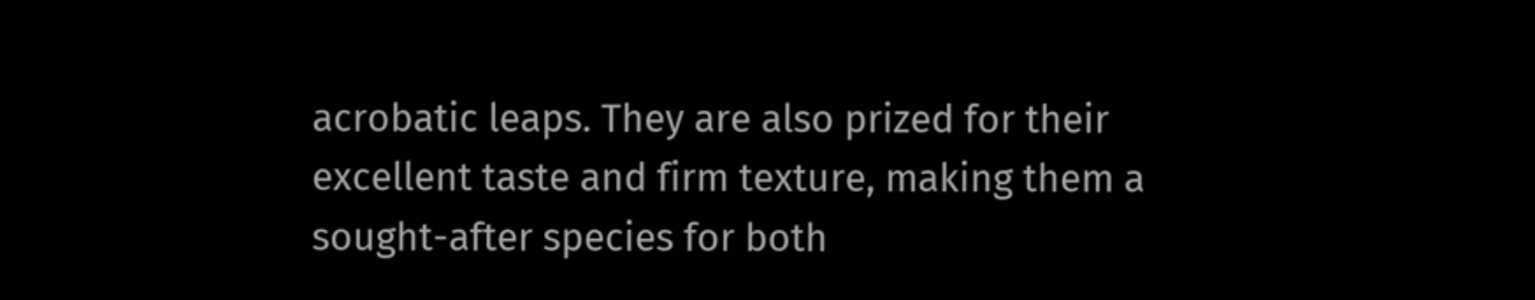acrobatic leaps. They are also prized for their excellent taste and firm texture, making them a sought-after species for both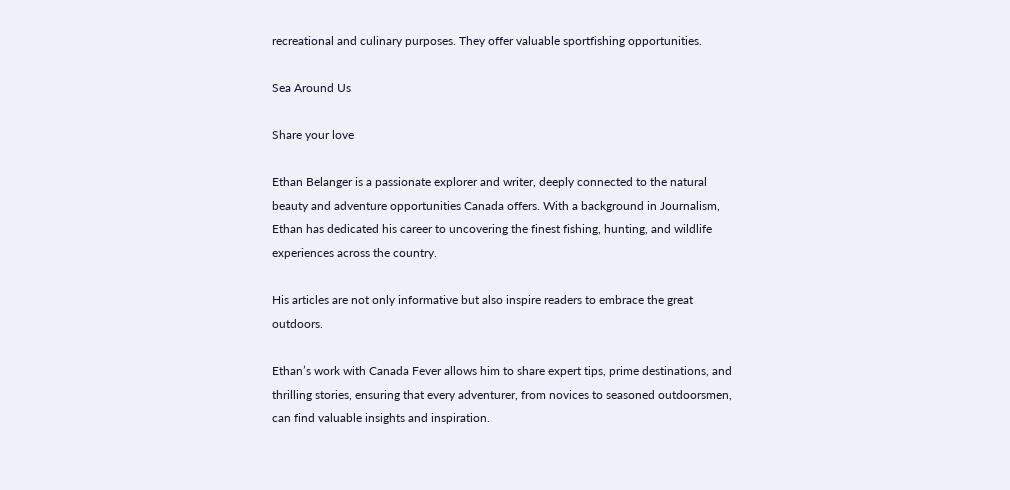recreational and culinary purposes. They offer valuable sportfishing opportunities.

Sea Around Us

Share your love

Ethan Belanger is a passionate explorer and writer, deeply connected to the natural beauty and adventure opportunities Canada offers. With a background in Journalism, Ethan has dedicated his career to uncovering the finest fishing, hunting, and wildlife experiences across the country.

His articles are not only informative but also inspire readers to embrace the great outdoors.

Ethan’s work with Canada Fever allows him to share expert tips, prime destinations, and thrilling stories, ensuring that every adventurer, from novices to seasoned outdoorsmen, can find valuable insights and inspiration.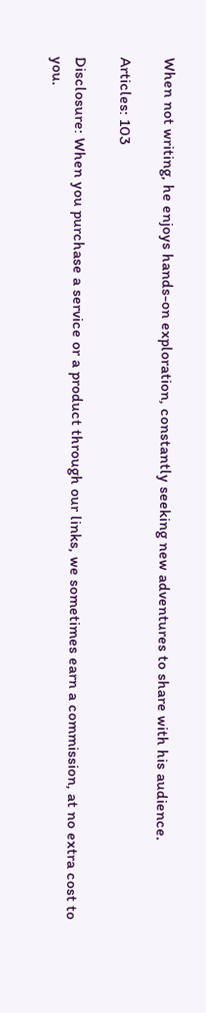When not writing, he enjoys hands-on exploration, constantly seeking new adventures to share with his audience.

Articles: 103

Disclosure: When you purchase a service or a product through our links, we sometimes earn a commission, at no extra cost to you.